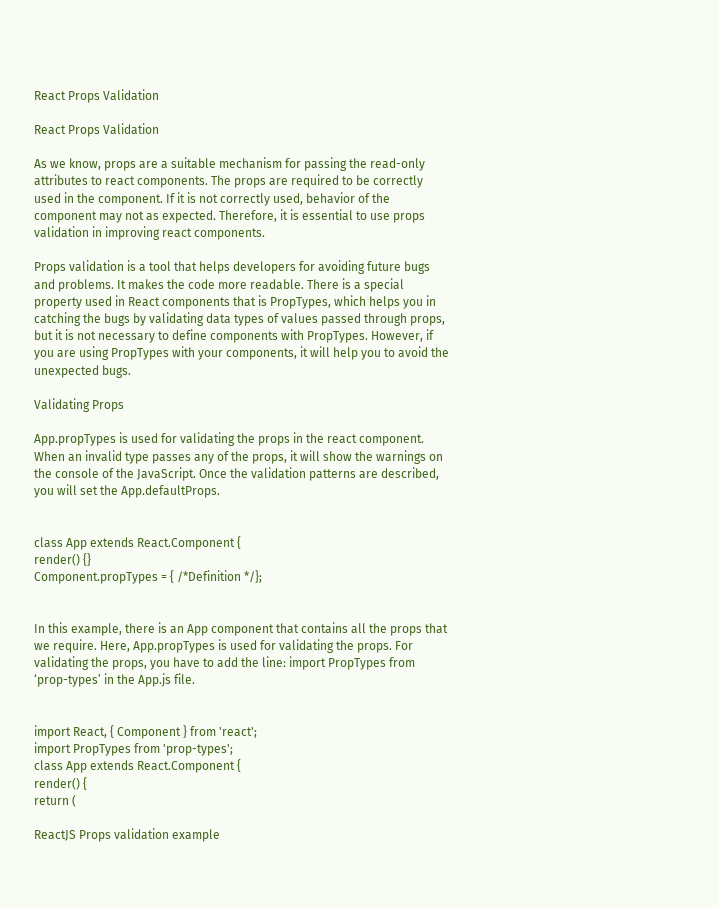React Props Validation

React Props Validation

As we know, props are a suitable mechanism for passing the read-only attributes to react components. The props are required to be correctly used in the component. If it is not correctly used, behavior of the component may not as expected. Therefore, it is essential to use props validation in improving react components.

Props validation is a tool that helps developers for avoiding future bugs and problems. It makes the code more readable. There is a special property used in React components that is PropTypes, which helps you in catching the bugs by validating data types of values passed through props, but it is not necessary to define components with PropTypes. However, if you are using PropTypes with your components, it will help you to avoid the unexpected bugs.

Validating Props

App.propTypes is used for validating the props in the react component. When an invalid type passes any of the props, it will show the warnings on the console of the JavaScript. Once the validation patterns are described, you will set the App.defaultProps.


class App extends React.Component {
render() {}
Component.propTypes = { /*Definition */};


In this example, there is an App component that contains all the props that we require. Here, App.propTypes is used for validating the props. For validating the props, you have to add the line: import PropTypes from ‘prop-types’ in the App.js file.


import React, { Component } from 'react';
import PropTypes from 'prop-types';
class App extends React.Component {
render() {
return (

ReactJS Props validation example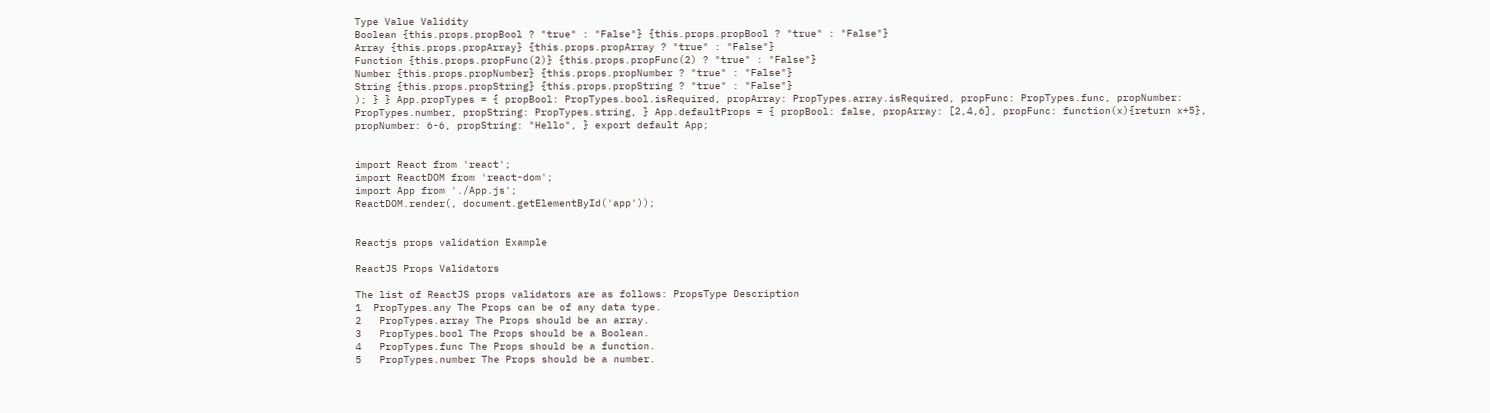Type Value Validity
Boolean {this.props.propBool ? "true" : "False"} {this.props.propBool ? "true" : "False"}
Array {this.props.propArray} {this.props.propArray ? "true" : "False"}
Function {this.props.propFunc(2)} {this.props.propFunc(2) ? "true" : "False"}
Number {this.props.propNumber} {this.props.propNumber ? "true" : "False"}
String {this.props.propString} {this.props.propString ? "true" : "False"}
); } } App.propTypes = { propBool: PropTypes.bool.isRequired, propArray: PropTypes.array.isRequired, propFunc: PropTypes.func, propNumber: PropTypes.number, propString: PropTypes.string, } App.defaultProps = { propBool: false, propArray: [2,4,6], propFunc: function(x){return x+5}, propNumber: 6-6, propString: "Hello", } export default App;


import React from 'react';
import ReactDOM from 'react-dom';
import App from './App.js';
ReactDOM.render(, document.getElementById('app'));


Reactjs props validation Example

ReactJS Props Validators

The list of ReactJS props validators are as follows: PropsType Description
1  PropTypes.any The Props can be of any data type.
2   PropTypes.array The Props should be an array.
3   PropTypes.bool The Props should be a Boolean.
4   PropTypes.func The Props should be a function.
5   PropTypes.number The Props should be a number.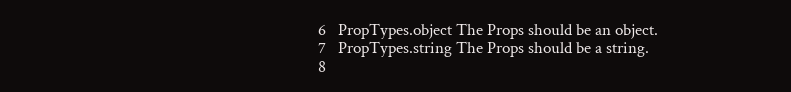6   PropTypes.object The Props should be an object.
7   PropTypes.string The Props should be a string.
8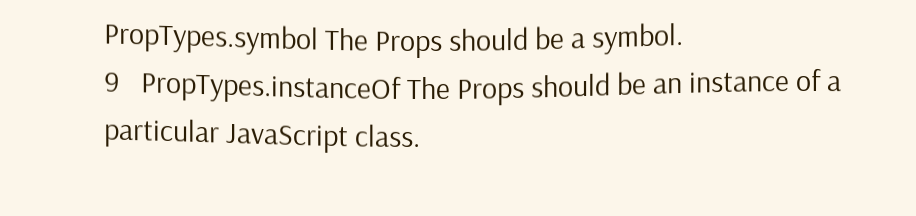PropTypes.symbol The Props should be a symbol.
9   PropTypes.instanceOf The Props should be an instance of a particular JavaScript class.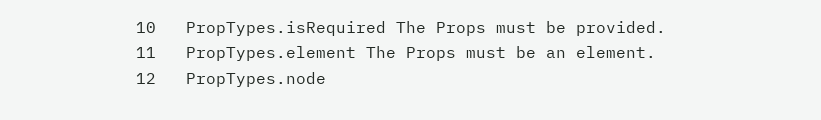10   PropTypes.isRequired The Props must be provided.
11   PropTypes.element The Props must be an element.
12   PropTypes.node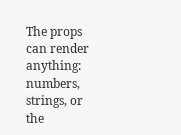The props can render anything: numbers, strings, or the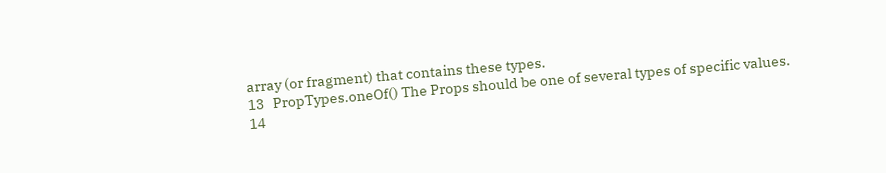array (or fragment) that contains these types.
13   PropTypes.oneOf() The Props should be one of several types of specific values.
14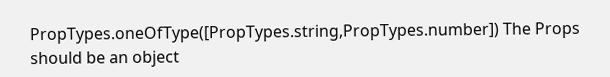PropTypes.oneOfType([PropTypes.string,PropTypes.number]) The Props should be an object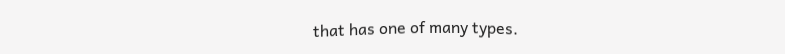that has one of many types.